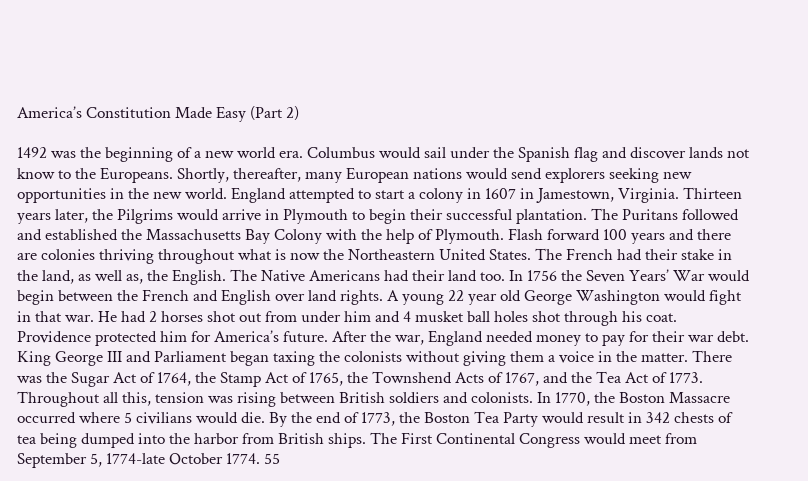America’s Constitution Made Easy (Part 2)

1492 was the beginning of a new world era. Columbus would sail under the Spanish flag and discover lands not know to the Europeans. Shortly, thereafter, many European nations would send explorers seeking new opportunities in the new world. England attempted to start a colony in 1607 in Jamestown, Virginia. Thirteen years later, the Pilgrims would arrive in Plymouth to begin their successful plantation. The Puritans followed and established the Massachusetts Bay Colony with the help of Plymouth. Flash forward 100 years and there are colonies thriving throughout what is now the Northeastern United States. The French had their stake in the land, as well as, the English. The Native Americans had their land too. In 1756 the Seven Years’ War would begin between the French and English over land rights. A young 22 year old George Washington would fight in that war. He had 2 horses shot out from under him and 4 musket ball holes shot through his coat. Providence protected him for America’s future. After the war, England needed money to pay for their war debt. King George III and Parliament began taxing the colonists without giving them a voice in the matter. There was the Sugar Act of 1764, the Stamp Act of 1765, the Townshend Acts of 1767, and the Tea Act of 1773. Throughout all this, tension was rising between British soldiers and colonists. In 1770, the Boston Massacre occurred where 5 civilians would die. By the end of 1773, the Boston Tea Party would result in 342 chests of tea being dumped into the harbor from British ships. The First Continental Congress would meet from September 5, 1774-late October 1774. 55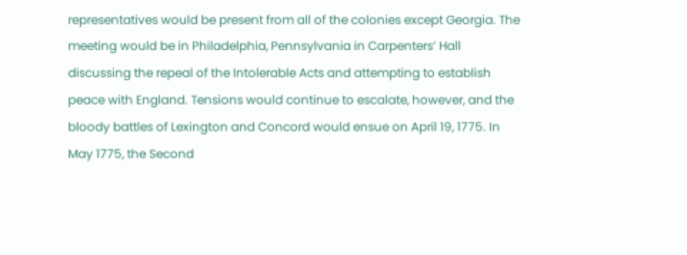representatives would be present from all of the colonies except Georgia. The meeting would be in Philadelphia, Pennsylvania in Carpenters’ Hall discussing the repeal of the Intolerable Acts and attempting to establish peace with England. Tensions would continue to escalate, however, and the bloody battles of Lexington and Concord would ensue on April 19, 1775. In May 1775, the Second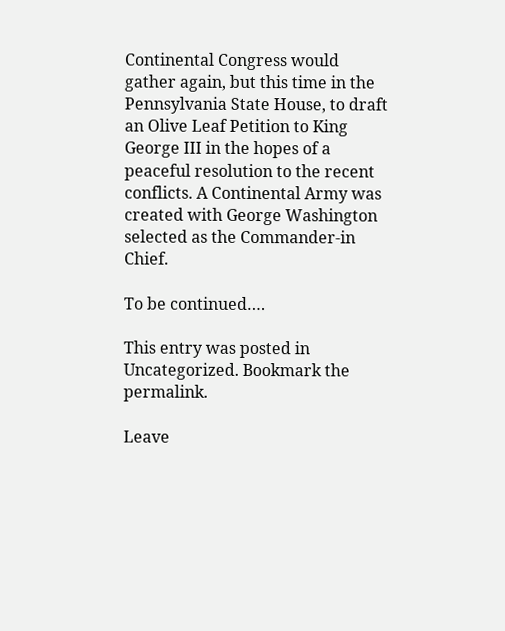Continental Congress would gather again, but this time in the Pennsylvania State House, to draft an Olive Leaf Petition to King George III in the hopes of a peaceful resolution to the recent conflicts. A Continental Army was created with George Washington selected as the Commander-in Chief.

To be continued….

This entry was posted in Uncategorized. Bookmark the permalink.

Leave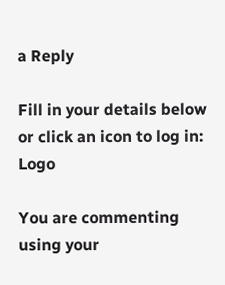a Reply

Fill in your details below or click an icon to log in: Logo

You are commenting using your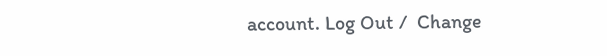account. Log Out /  Change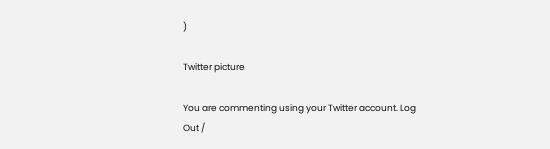)

Twitter picture

You are commenting using your Twitter account. Log Out /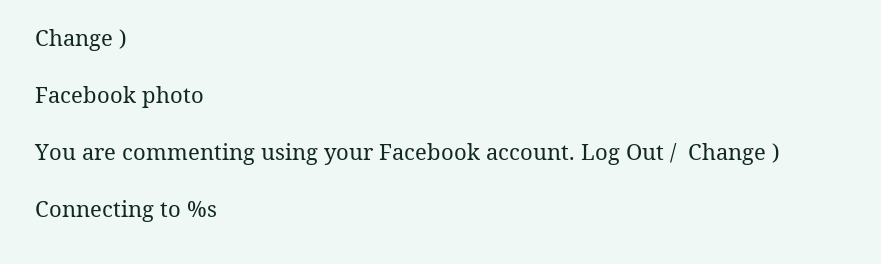Change )

Facebook photo

You are commenting using your Facebook account. Log Out /  Change )

Connecting to %s